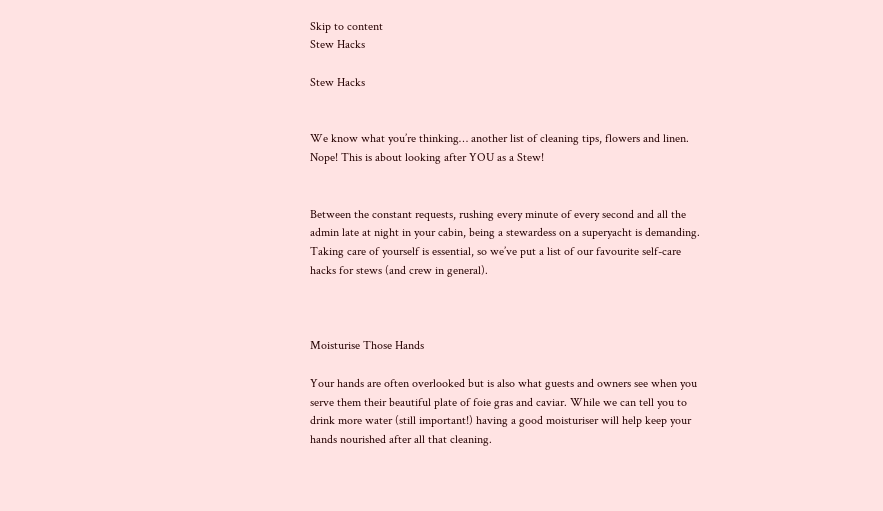Skip to content
Stew Hacks

Stew Hacks


We know what you’re thinking… another list of cleaning tips, flowers and linen. Nope! This is about looking after YOU as a Stew!


Between the constant requests, rushing every minute of every second and all the admin late at night in your cabin, being a stewardess on a superyacht is demanding. Taking care of yourself is essential, so we’ve put a list of our favourite self-care hacks for stews (and crew in general).



Moisturise Those Hands

Your hands are often overlooked but is also what guests and owners see when you serve them their beautiful plate of foie gras and caviar. While we can tell you to drink more water (still important!) having a good moisturiser will help keep your hands nourished after all that cleaning.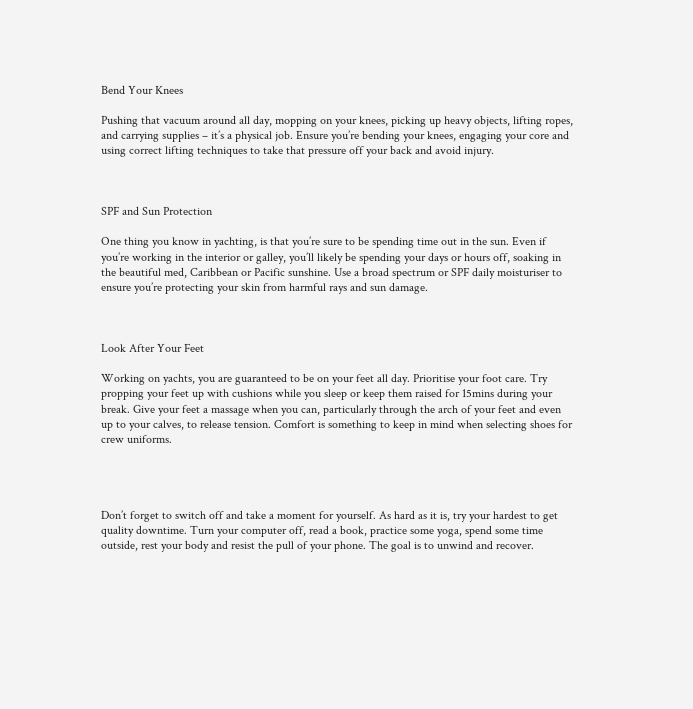Bend Your Knees

Pushing that vacuum around all day, mopping on your knees, picking up heavy objects, lifting ropes, and carrying supplies – it’s a physical job. Ensure you’re bending your knees, engaging your core and using correct lifting techniques to take that pressure off your back and avoid injury.



SPF and Sun Protection

One thing you know in yachting, is that you’re sure to be spending time out in the sun. Even if you’re working in the interior or galley, you’ll likely be spending your days or hours off, soaking in the beautiful med, Caribbean or Pacific sunshine. Use a broad spectrum or SPF daily moisturiser to ensure you’re protecting your skin from harmful rays and sun damage.



Look After Your Feet

Working on yachts, you are guaranteed to be on your feet all day. Prioritise your foot care. Try propping your feet up with cushions while you sleep or keep them raised for 15mins during your break. Give your feet a massage when you can, particularly through the arch of your feet and even up to your calves, to release tension. Comfort is something to keep in mind when selecting shoes for crew uniforms.




Don’t forget to switch off and take a moment for yourself. As hard as it is, try your hardest to get quality downtime. Turn your computer off, read a book, practice some yoga, spend some time outside, rest your body and resist the pull of your phone. The goal is to unwind and recover.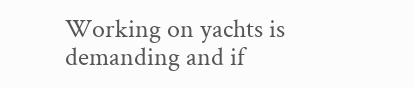Working on yachts is demanding and if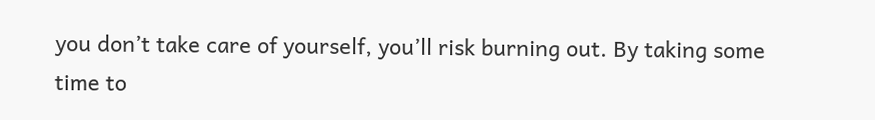you don’t take care of yourself, you’ll risk burning out. By taking some time to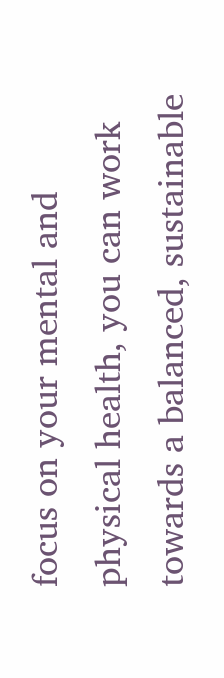focus on your mental and physical health, you can work towards a balanced, sustainable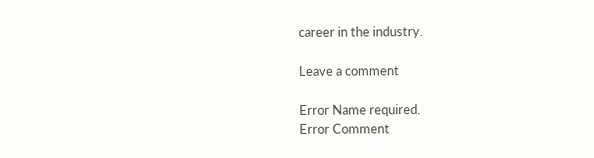career in the industry.

Leave a comment

Error Name required.
Error Comment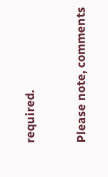required.

Please note, comments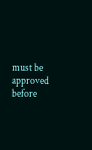must be approved before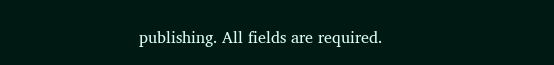publishing. All fields are required.